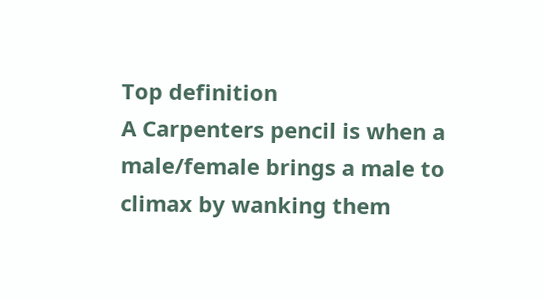Top definition
A Carpenters pencil is when a male/female brings a male to climax by wanking them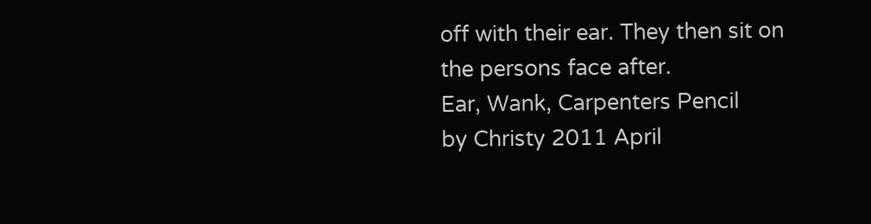off with their ear. They then sit on the persons face after.
Ear, Wank, Carpenters Pencil
by Christy 2011 April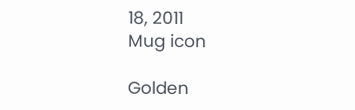18, 2011
Mug icon

Golden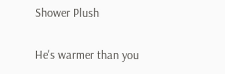Shower Plush

He's warmer than you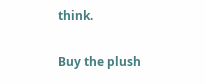think.

Buy the plush